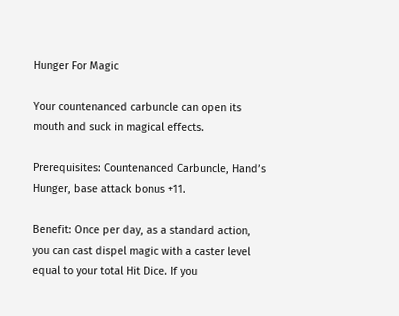Hunger For Magic

Your countenanced carbuncle can open its mouth and suck in magical effects.

Prerequisites: Countenanced Carbuncle, Hand’s Hunger, base attack bonus +11.

Benefit: Once per day, as a standard action, you can cast dispel magic with a caster level equal to your total Hit Dice. If you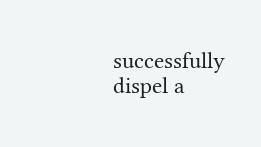successfully dispel a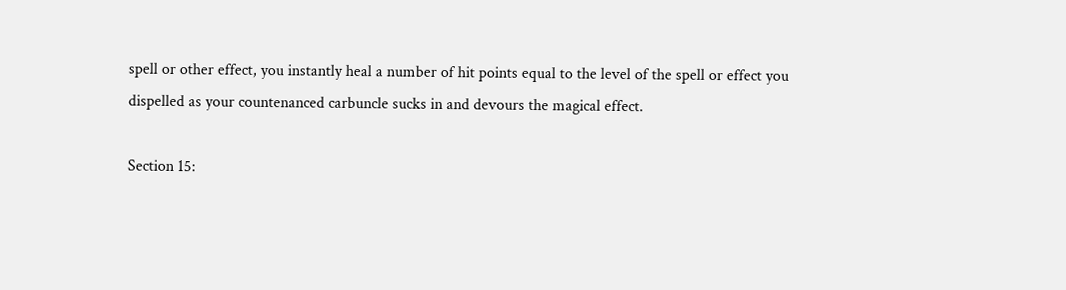spell or other effect, you instantly heal a number of hit points equal to the level of the spell or effect you dispelled as your countenanced carbuncle sucks in and devours the magical effect.

Section 15: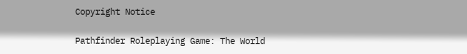Copyright Notice

Pathfinder Roleplaying Game: The World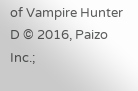of Vampire Hunter D © 2016, Paizo Inc.;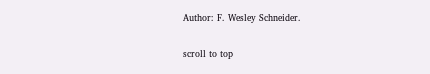Author: F. Wesley Schneider.

scroll to top